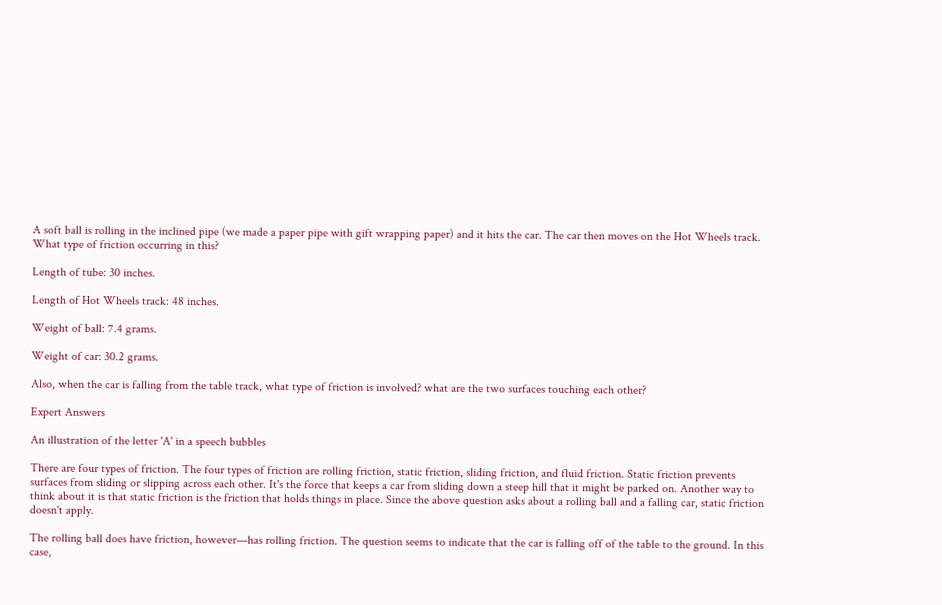A soft ball is rolling in the inclined pipe (we made a paper pipe with gift wrapping paper) and it hits the car. The car then moves on the Hot Wheels track. What type of friction occurring in this?

Length of tube: 30 inches.

Length of Hot Wheels track: 48 inches.

Weight of ball: 7.4 grams.

Weight of car: 30.2 grams.

Also, when the car is falling from the table track, what type of friction is involved? what are the two surfaces touching each other?

Expert Answers

An illustration of the letter 'A' in a speech bubbles

There are four types of friction. The four types of friction are rolling friction, static friction, sliding friction, and fluid friction. Static friction prevents surfaces from sliding or slipping across each other. It's the force that keeps a car from sliding down a steep hill that it might be parked on. Another way to think about it is that static friction is the friction that holds things in place. Since the above question asks about a rolling ball and a falling car, static friction doesn't apply.

The rolling ball does have friction, however—has rolling friction. The question seems to indicate that the car is falling off of the table to the ground. In this case,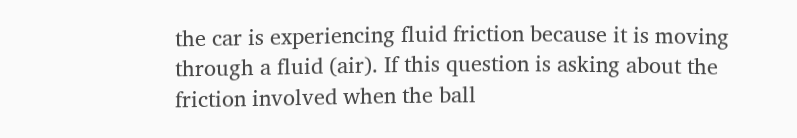the car is experiencing fluid friction because it is moving through a fluid (air). If this question is asking about the friction involved when the ball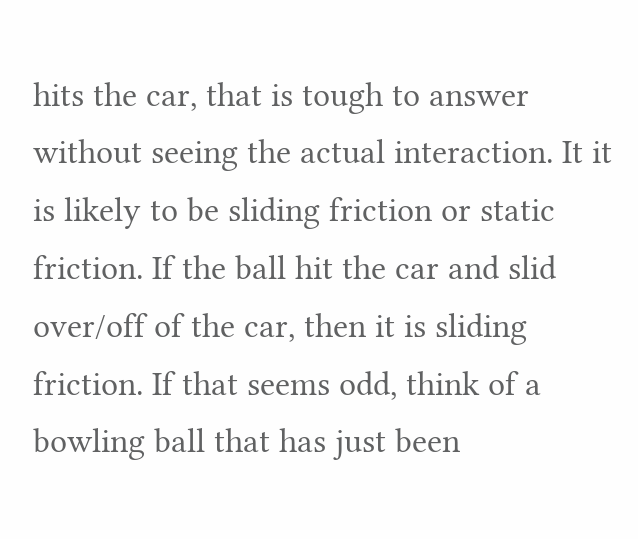hits the car, that is tough to answer without seeing the actual interaction. It it is likely to be sliding friction or static friction. If the ball hit the car and slid over/off of the car, then it is sliding friction. If that seems odd, think of a bowling ball that has just been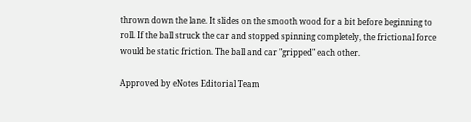thrown down the lane. It slides on the smooth wood for a bit before beginning to roll. If the ball struck the car and stopped spinning completely, the frictional force would be static friction. The ball and car "gripped" each other.

Approved by eNotes Editorial Team